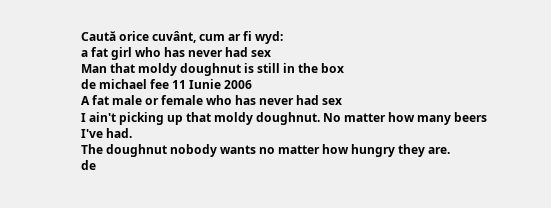Caută orice cuvânt, cum ar fi wyd:
a fat girl who has never had sex
Man that moldy doughnut is still in the box
de michael fee 11 Iunie 2006
A fat male or female who has never had sex
I ain't picking up that moldy doughnut. No matter how many beers I've had.
The doughnut nobody wants no matter how hungry they are.
de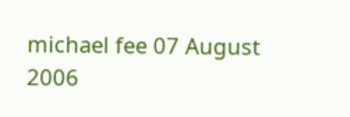michael fee 07 August 2006